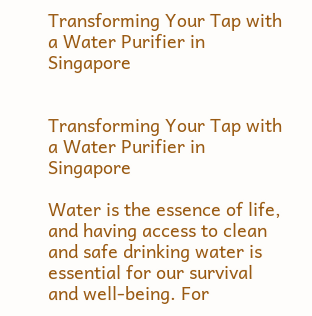Transforming Your Tap with a Water Purifier in Singapore


Transforming Your Tap with a Water Purifier in Singapore

Water is the essence of life, and having access to clean and safe drinking water is essential for our survival and well-being. For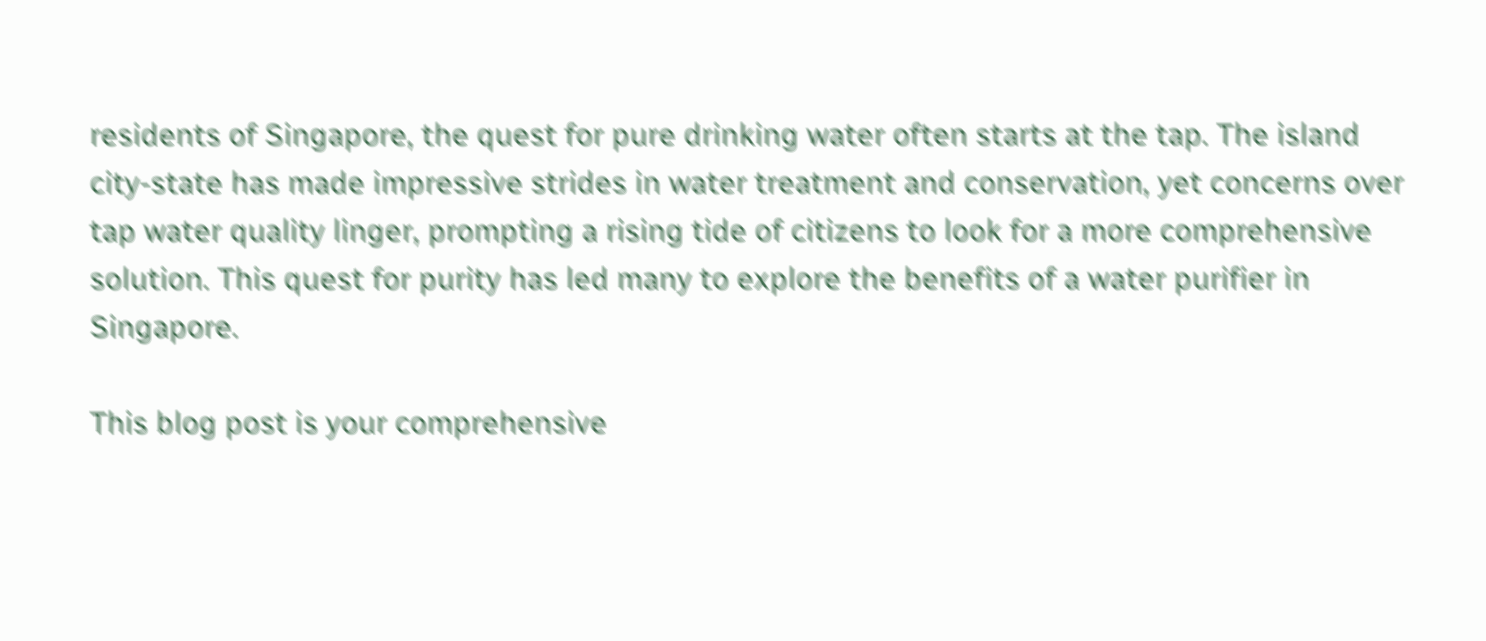residents of Singapore, the quest for pure drinking water often starts at the tap. The island city-state has made impressive strides in water treatment and conservation, yet concerns over tap water quality linger, prompting a rising tide of citizens to look for a more comprehensive solution. This quest for purity has led many to explore the benefits of a water purifier in Singapore.

This blog post is your comprehensive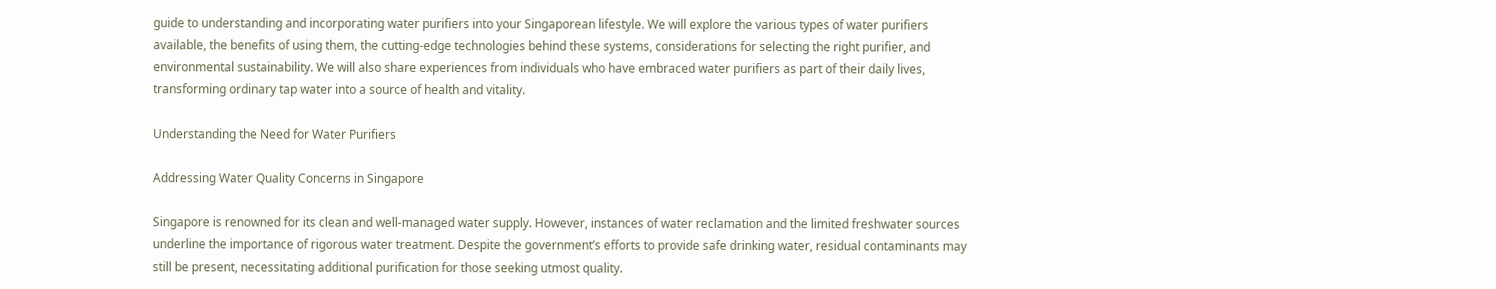guide to understanding and incorporating water purifiers into your Singaporean lifestyle. We will explore the various types of water purifiers available, the benefits of using them, the cutting-edge technologies behind these systems, considerations for selecting the right purifier, and environmental sustainability. We will also share experiences from individuals who have embraced water purifiers as part of their daily lives, transforming ordinary tap water into a source of health and vitality.

Understanding the Need for Water Purifiers

Addressing Water Quality Concerns in Singapore

Singapore is renowned for its clean and well-managed water supply. However, instances of water reclamation and the limited freshwater sources underline the importance of rigorous water treatment. Despite the government’s efforts to provide safe drinking water, residual contaminants may still be present, necessitating additional purification for those seeking utmost quality.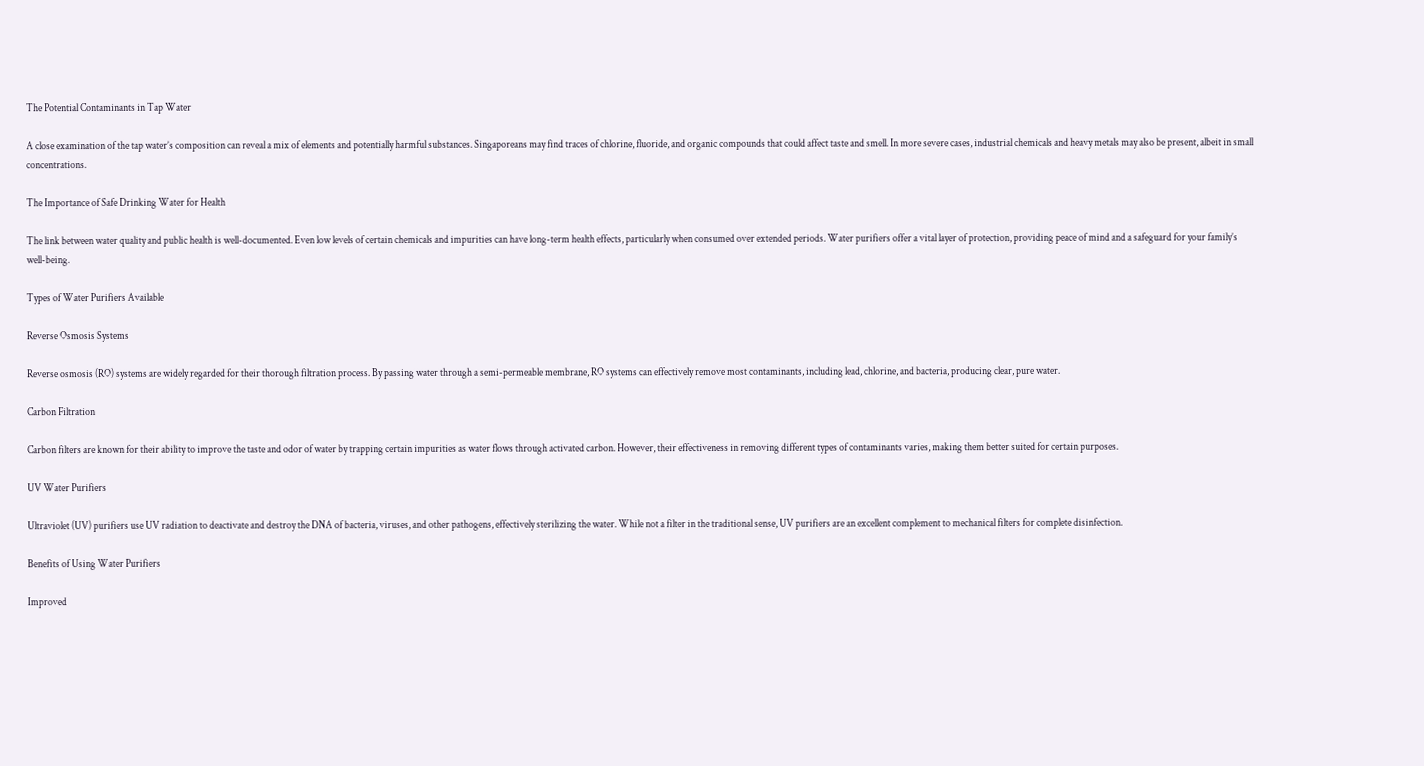The Potential Contaminants in Tap Water

A close examination of the tap water’s composition can reveal a mix of elements and potentially harmful substances. Singaporeans may find traces of chlorine, fluoride, and organic compounds that could affect taste and smell. In more severe cases, industrial chemicals and heavy metals may also be present, albeit in small concentrations.

The Importance of Safe Drinking Water for Health

The link between water quality and public health is well-documented. Even low levels of certain chemicals and impurities can have long-term health effects, particularly when consumed over extended periods. Water purifiers offer a vital layer of protection, providing peace of mind and a safeguard for your family’s well-being.

Types of Water Purifiers Available

Reverse Osmosis Systems

Reverse osmosis (RO) systems are widely regarded for their thorough filtration process. By passing water through a semi-permeable membrane, RO systems can effectively remove most contaminants, including lead, chlorine, and bacteria, producing clear, pure water.

Carbon Filtration

Carbon filters are known for their ability to improve the taste and odor of water by trapping certain impurities as water flows through activated carbon. However, their effectiveness in removing different types of contaminants varies, making them better suited for certain purposes.

UV Water Purifiers

Ultraviolet (UV) purifiers use UV radiation to deactivate and destroy the DNA of bacteria, viruses, and other pathogens, effectively sterilizing the water. While not a filter in the traditional sense, UV purifiers are an excellent complement to mechanical filters for complete disinfection.

Benefits of Using Water Purifiers

Improved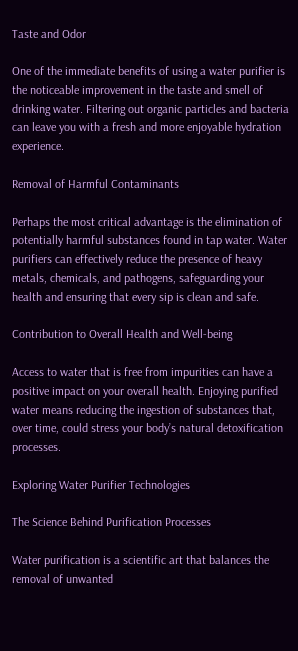Taste and Odor

One of the immediate benefits of using a water purifier is the noticeable improvement in the taste and smell of drinking water. Filtering out organic particles and bacteria can leave you with a fresh and more enjoyable hydration experience.

Removal of Harmful Contaminants

Perhaps the most critical advantage is the elimination of potentially harmful substances found in tap water. Water purifiers can effectively reduce the presence of heavy metals, chemicals, and pathogens, safeguarding your health and ensuring that every sip is clean and safe.

Contribution to Overall Health and Well-being

Access to water that is free from impurities can have a positive impact on your overall health. Enjoying purified water means reducing the ingestion of substances that, over time, could stress your body’s natural detoxification processes.

Exploring Water Purifier Technologies

The Science Behind Purification Processes

Water purification is a scientific art that balances the removal of unwanted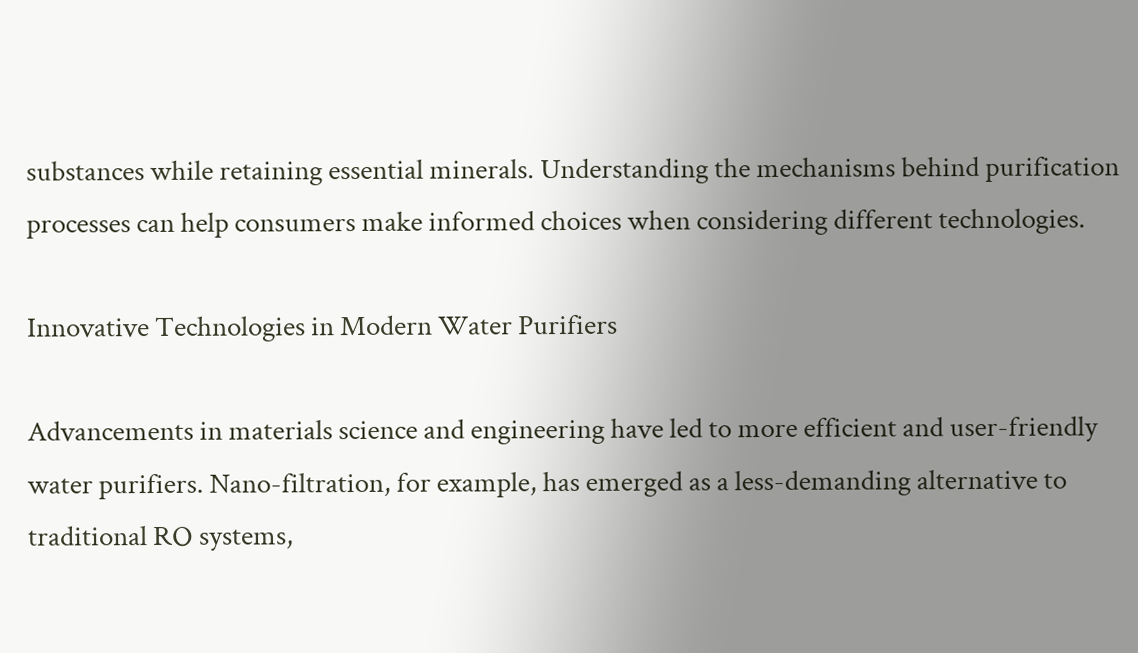substances while retaining essential minerals. Understanding the mechanisms behind purification processes can help consumers make informed choices when considering different technologies.

Innovative Technologies in Modern Water Purifiers

Advancements in materials science and engineering have led to more efficient and user-friendly water purifiers. Nano-filtration, for example, has emerged as a less-demanding alternative to traditional RO systems,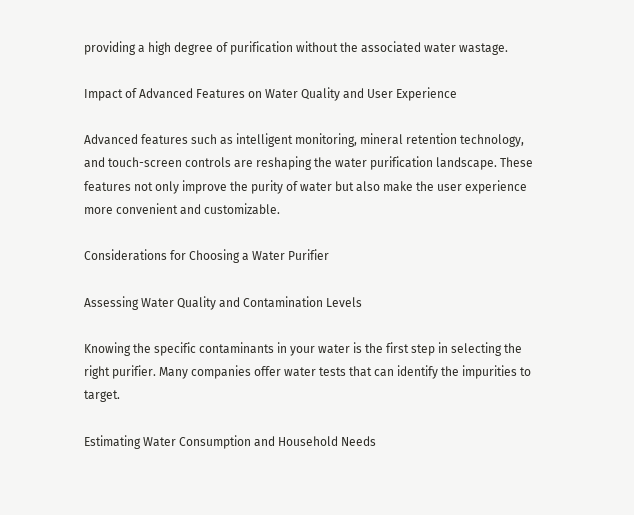providing a high degree of purification without the associated water wastage.

Impact of Advanced Features on Water Quality and User Experience

Advanced features such as intelligent monitoring, mineral retention technology, and touch-screen controls are reshaping the water purification landscape. These features not only improve the purity of water but also make the user experience more convenient and customizable.

Considerations for Choosing a Water Purifier

Assessing Water Quality and Contamination Levels

Knowing the specific contaminants in your water is the first step in selecting the right purifier. Many companies offer water tests that can identify the impurities to target.

Estimating Water Consumption and Household Needs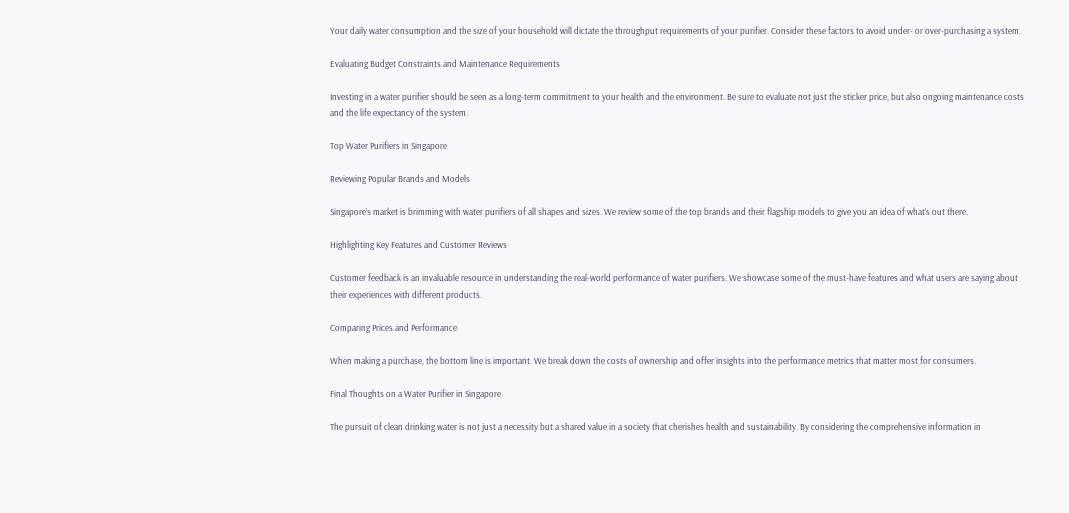Your daily water consumption and the size of your household will dictate the throughput requirements of your purifier. Consider these factors to avoid under- or over-purchasing a system.

Evaluating Budget Constraints and Maintenance Requirements

Investing in a water purifier should be seen as a long-term commitment to your health and the environment. Be sure to evaluate not just the sticker price, but also ongoing maintenance costs and the life expectancy of the system.

Top Water Purifiers in Singapore

Reviewing Popular Brands and Models

Singapore’s market is brimming with water purifiers of all shapes and sizes. We review some of the top brands and their flagship models to give you an idea of what’s out there.

Highlighting Key Features and Customer Reviews

Customer feedback is an invaluable resource in understanding the real-world performance of water purifiers. We showcase some of the must-have features and what users are saying about their experiences with different products.

Comparing Prices and Performance

When making a purchase, the bottom line is important. We break down the costs of ownership and offer insights into the performance metrics that matter most for consumers.

Final Thoughts on a Water Purifier in Singapore

The pursuit of clean drinking water is not just a necessity but a shared value in a society that cherishes health and sustainability. By considering the comprehensive information in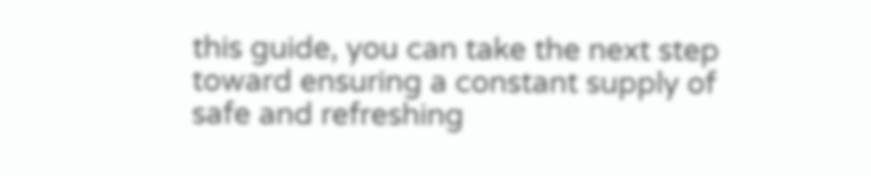this guide, you can take the next step toward ensuring a constant supply of safe and refreshing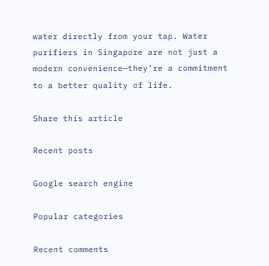water directly from your tap. Water purifiers in Singapore are not just a modern convenience—they’re a commitment to a better quality of life.

Share this article

Recent posts

Google search engine

Popular categories

Recent comments